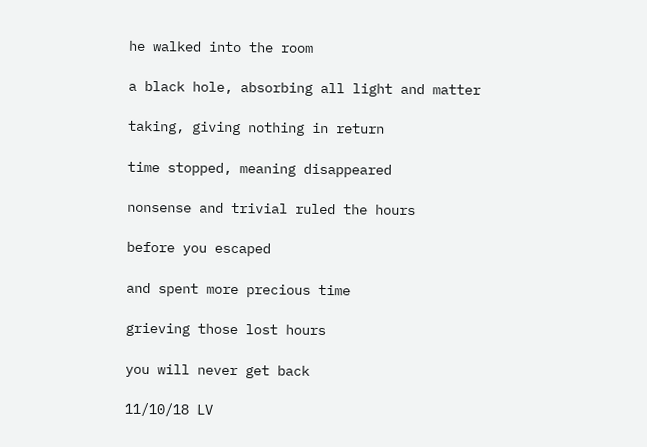he walked into the room

a black hole, absorbing all light and matter

taking, giving nothing in return

time stopped, meaning disappeared

nonsense and trivial ruled the hours

before you escaped

and spent more precious time

grieving those lost hours

you will never get back

11/10/18 LV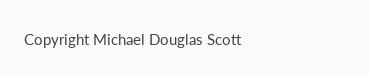Copyright Michael Douglas Scott